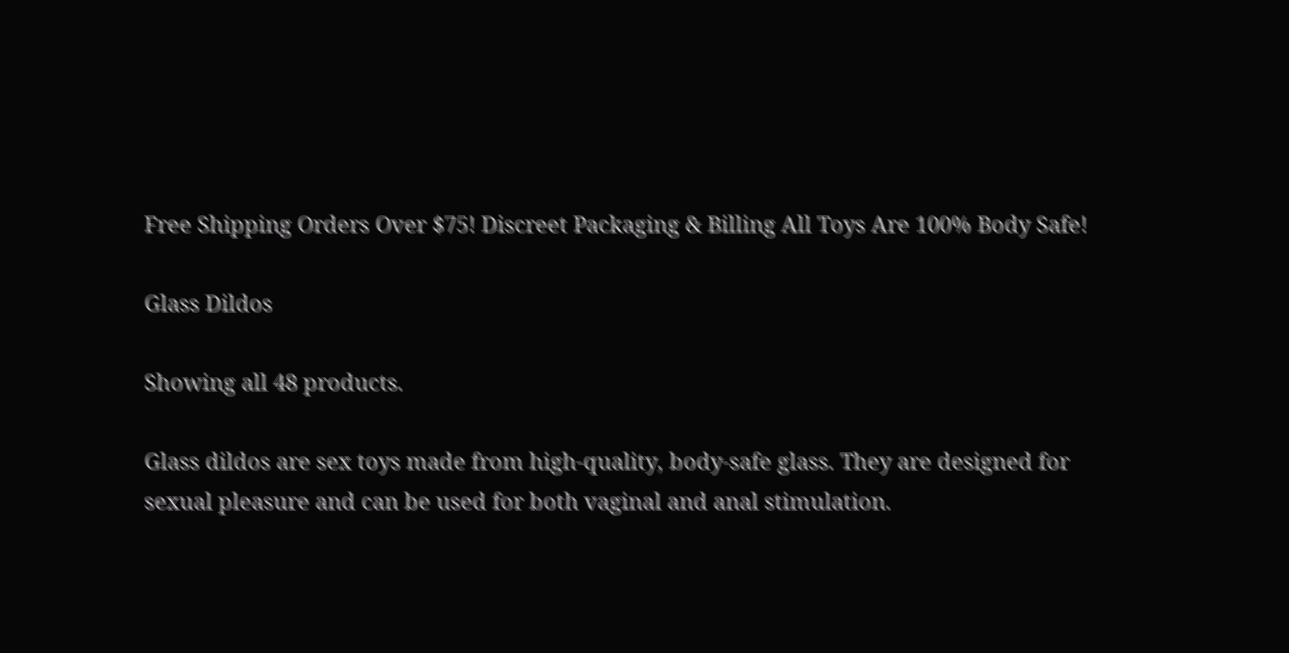Free Shipping Orders Over $75! Discreet Packaging & Billing All Toys Are 100% Body Safe!

Glass Dildos

Showing all 48 products.

Glass dildos are sex toys made from high-quality, body-safe glass. They are designed for sexual pleasure and can be used for both vaginal and anal stimulation.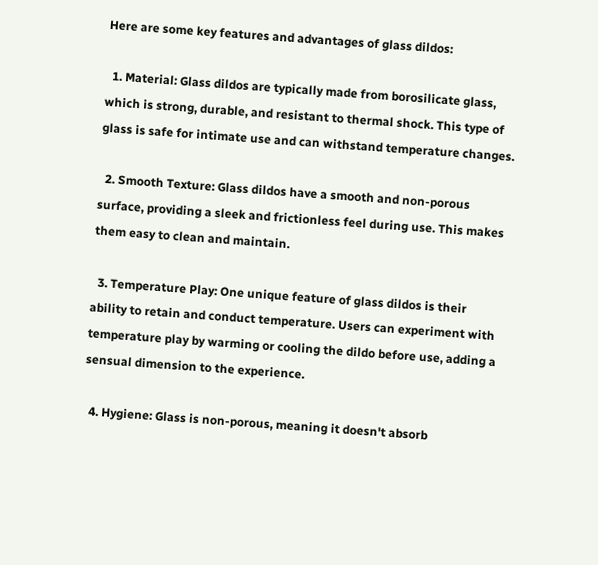Here are some key features and advantages of glass dildos:

  1. Material: Glass dildos are typically made from borosilicate glass, which is strong, durable, and resistant to thermal shock. This type of glass is safe for intimate use and can withstand temperature changes.

  2. Smooth Texture: Glass dildos have a smooth and non-porous surface, providing a sleek and frictionless feel during use. This makes them easy to clean and maintain.

  3. Temperature Play: One unique feature of glass dildos is their ability to retain and conduct temperature. Users can experiment with temperature play by warming or cooling the dildo before use, adding a sensual dimension to the experience.

  4. Hygiene: Glass is non-porous, meaning it doesn't absorb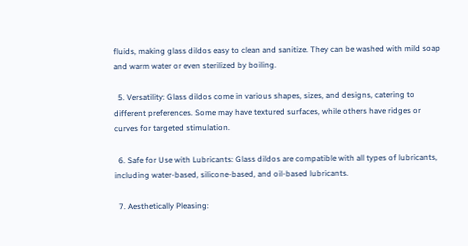fluids, making glass dildos easy to clean and sanitize. They can be washed with mild soap and warm water or even sterilized by boiling.

  5. Versatility: Glass dildos come in various shapes, sizes, and designs, catering to different preferences. Some may have textured surfaces, while others have ridges or curves for targeted stimulation.

  6. Safe for Use with Lubricants: Glass dildos are compatible with all types of lubricants, including water-based, silicone-based, and oil-based lubricants.

  7. Aesthetically Pleasing: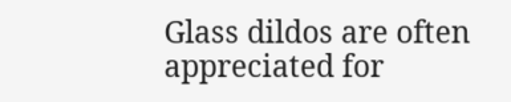Glass dildos are often appreciated for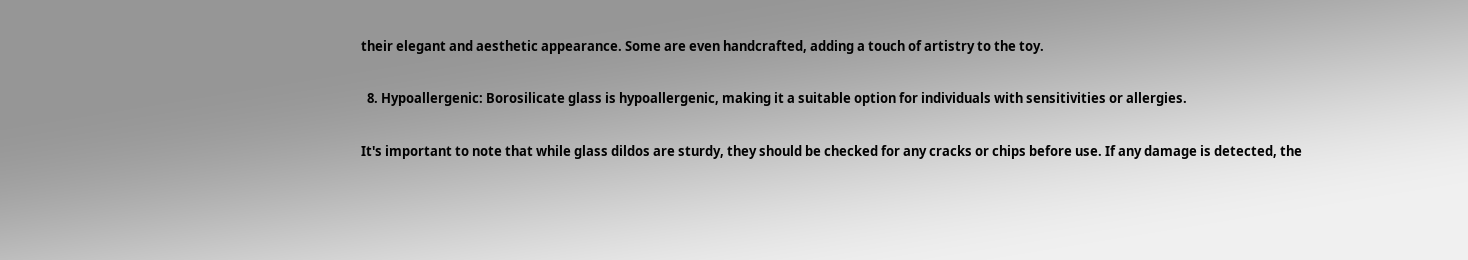their elegant and aesthetic appearance. Some are even handcrafted, adding a touch of artistry to the toy.

  8. Hypoallergenic: Borosilicate glass is hypoallergenic, making it a suitable option for individuals with sensitivities or allergies.

It's important to note that while glass dildos are sturdy, they should be checked for any cracks or chips before use. If any damage is detected, the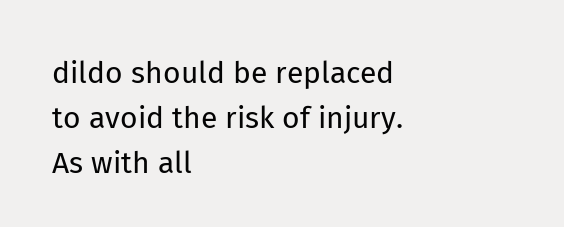dildo should be replaced to avoid the risk of injury. As with all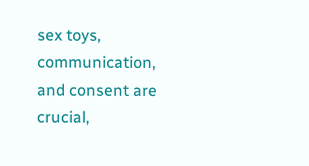sex toys, communication, and consent are crucial,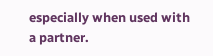especially when used with a partner.